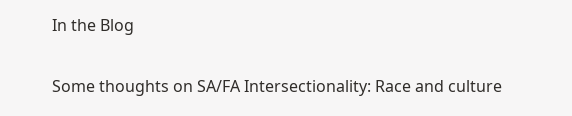In the Blog

Some thoughts on SA/FA Intersectionality: Race and culture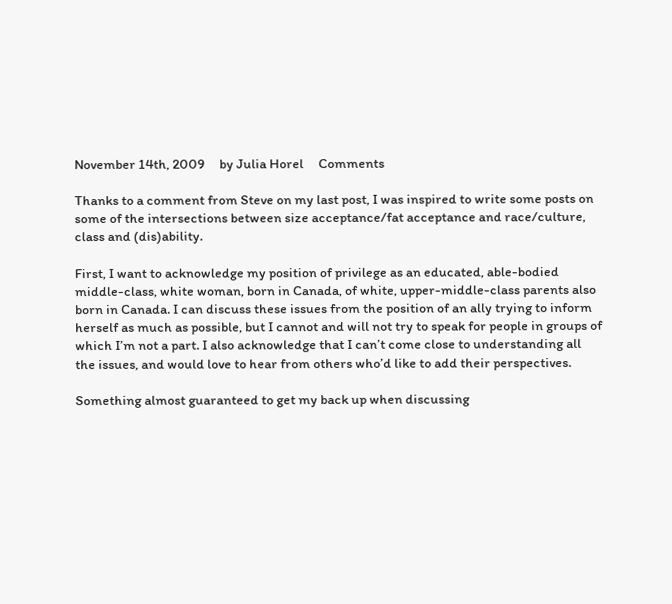November 14th, 2009     by Julia Horel     Comments

Thanks to a comment from Steve on my last post, I was inspired to write some posts on some of the intersections between size acceptance/fat acceptance and race/culture, class and (dis)ability.

First, I want to acknowledge my position of privilege as an educated, able-bodied middle-class, white woman, born in Canada, of white, upper-middle-class parents also born in Canada. I can discuss these issues from the position of an ally trying to inform herself as much as possible, but I cannot and will not try to speak for people in groups of which I’m not a part. I also acknowledge that I can’t come close to understanding all the issues, and would love to hear from others who’d like to add their perspectives.

Something almost guaranteed to get my back up when discussing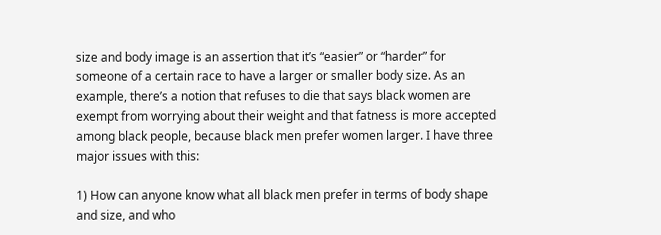size and body image is an assertion that it’s “easier” or “harder” for someone of a certain race to have a larger or smaller body size. As an example, there’s a notion that refuses to die that says black women are exempt from worrying about their weight and that fatness is more accepted among black people, because black men prefer women larger. I have three major issues with this:

1) How can anyone know what all black men prefer in terms of body shape and size, and who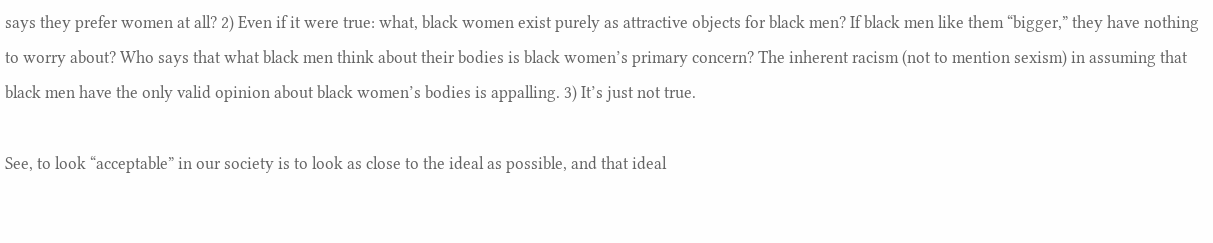says they prefer women at all? 2) Even if it were true: what, black women exist purely as attractive objects for black men? If black men like them “bigger,” they have nothing to worry about? Who says that what black men think about their bodies is black women’s primary concern? The inherent racism (not to mention sexism) in assuming that black men have the only valid opinion about black women’s bodies is appalling. 3) It’s just not true.

See, to look “acceptable” in our society is to look as close to the ideal as possible, and that ideal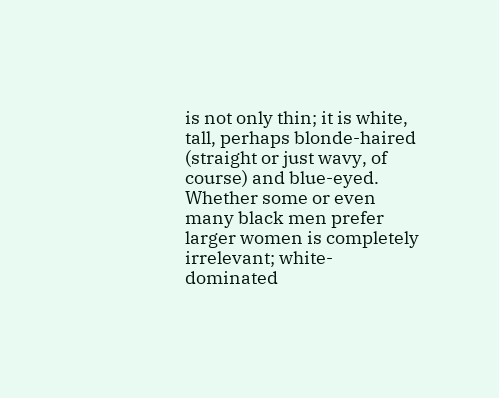is not only thin; it is white, tall, perhaps blonde-haired (straight or just wavy, of course) and blue-eyed. Whether some or even many black men prefer larger women is completely irrelevant; white-dominated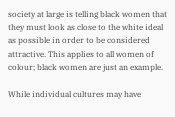society at large is telling black women that they must look as close to the white ideal as possible in order to be considered attractive. This applies to all women of colour; black women are just an example.

While individual cultures may have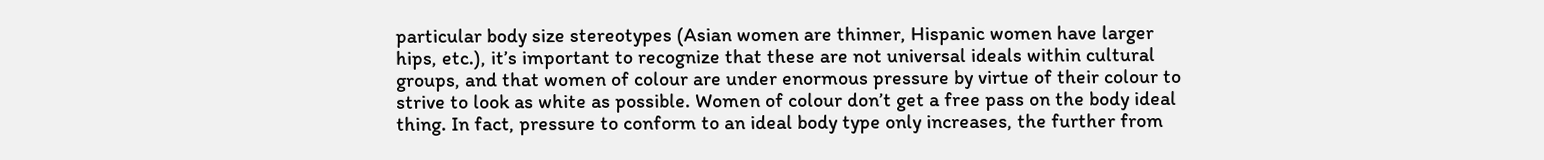particular body size stereotypes (Asian women are thinner, Hispanic women have larger hips, etc.), it’s important to recognize that these are not universal ideals within cultural groups, and that women of colour are under enormous pressure by virtue of their colour to strive to look as white as possible. Women of colour don’t get a free pass on the body ideal thing. In fact, pressure to conform to an ideal body type only increases, the further from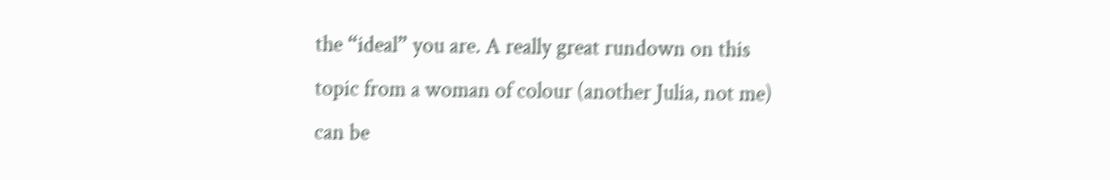the “ideal” you are. A really great rundown on this topic from a woman of colour (another Julia, not me) can be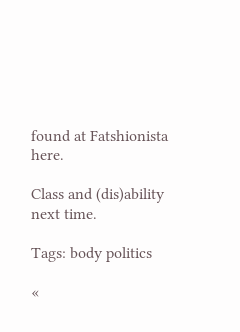found at Fatshionista here.

Class and (dis)ability next time.

Tags: body politics

«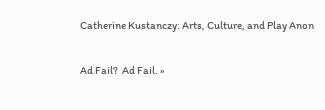Catherine Kustanczy: Arts, Culture, and Play Anon

Ad Fail?  Ad Fail. »